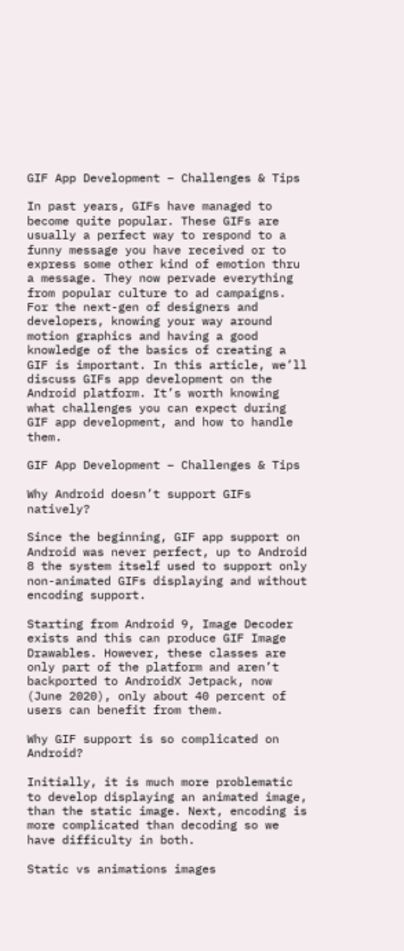GIF App Development – Challenges & Tips

In past years, GIFs have managed to become quite popular. These GIFs are usually a perfect way to respond to a funny message you have received or to express some other kind of emotion thru a message. They now pervade everything from popular culture to ad campaigns. For the next-gen of designers and developers, knowing your way around motion graphics and having a good knowledge of the basics of creating a GIF is important. In this article, we’ll discuss GIFs app development on the Android platform. It’s worth knowing what challenges you can expect during GIF app development, and how to handle them.

GIF App Development – Challenges & Tips

Why Android doesn’t support GIFs natively?

Since the beginning, GIF app support on Android was never perfect, up to Android 8 the system itself used to support only non-animated GIFs displaying and without encoding support.

Starting from Android 9, Image Decoder exists and this can produce GIF Image Drawables. However, these classes are only part of the platform and aren’t backported to AndroidX Jetpack, now (June 2020), only about 40 percent of users can benefit from them.

Why GIF support is so complicated on Android?

Initially, it is much more problematic to develop displaying an animated image, than the static image. Next, encoding is more complicated than decoding so we have difficulty in both.

Static vs animations images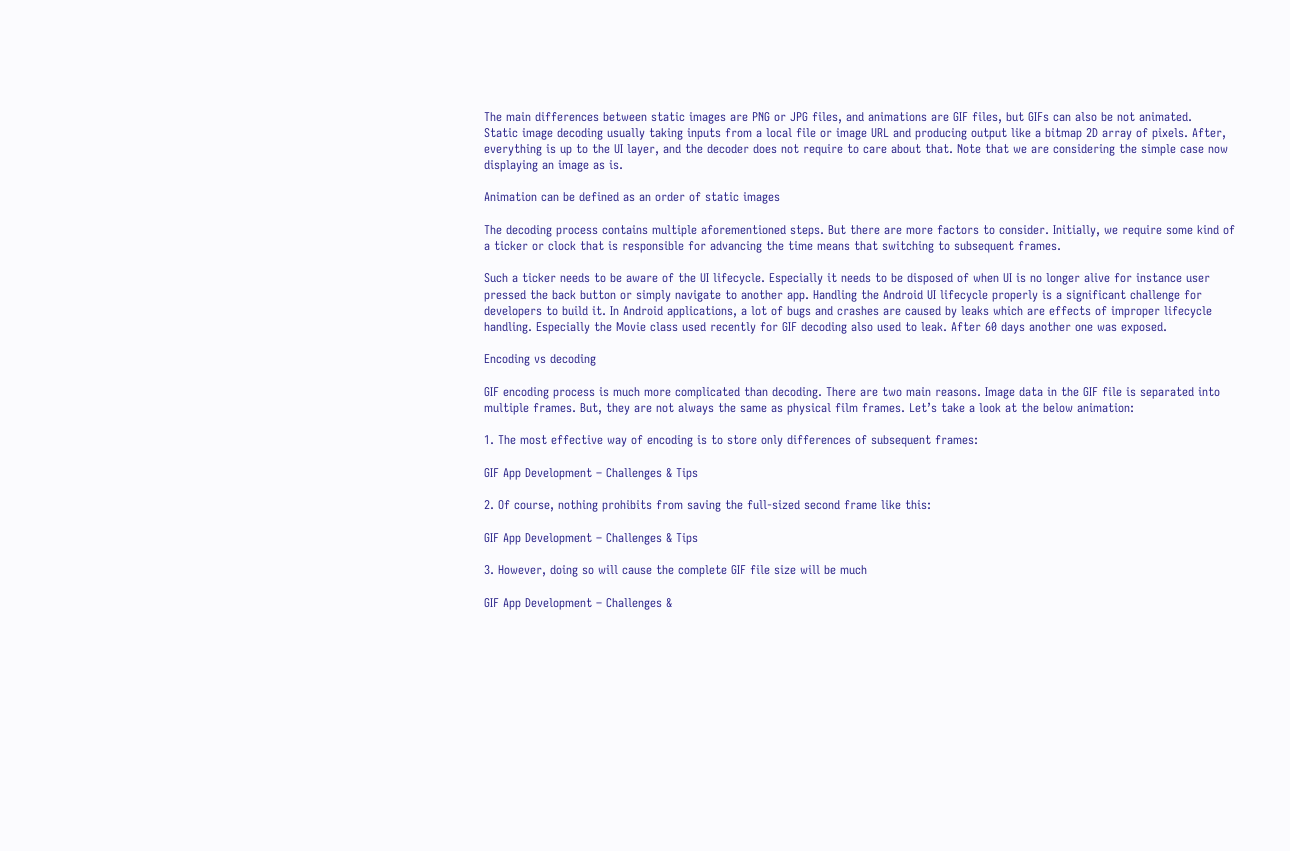The main differences between static images are PNG or JPG files, and animations are GIF files, but GIFs can also be not animated.
Static image decoding usually taking inputs from a local file or image URL and producing output like a bitmap 2D array of pixels. After, everything is up to the UI layer, and the decoder does not require to care about that. Note that we are considering the simple case now displaying an image as is.

Animation can be defined as an order of static images

The decoding process contains multiple aforementioned steps. But there are more factors to consider. Initially, we require some kind of a ticker or clock that is responsible for advancing the time means that switching to subsequent frames.

Such a ticker needs to be aware of the UI lifecycle. Especially it needs to be disposed of when UI is no longer alive for instance user pressed the back button or simply navigate to another app. Handling the Android UI lifecycle properly is a significant challenge for developers to build it. In Android applications, a lot of bugs and crashes are caused by leaks which are effects of improper lifecycle handling. Especially the Movie class used recently for GIF decoding also used to leak. After 60 days another one was exposed.

Encoding vs decoding

GIF encoding process is much more complicated than decoding. There are two main reasons. Image data in the GIF file is separated into multiple frames. But, they are not always the same as physical film frames. Let’s take a look at the below animation:

1. The most effective way of encoding is to store only differences of subsequent frames:

GIF App Development – Challenges & Tips

2. Of course, nothing prohibits from saving the full-sized second frame like this:

GIF App Development – Challenges & Tips

3. However, doing so will cause the complete GIF file size will be much

GIF App Development – Challenges &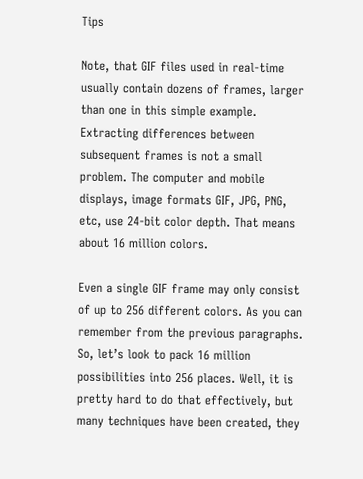Tips

Note, that GIF files used in real-time usually contain dozens of frames, larger than one in this simple example. Extracting differences between subsequent frames is not a small problem. The computer and mobile displays, image formats GIF, JPG, PNG, etc, use 24-bit color depth. That means about 16 million colors.

Even a single GIF frame may only consist of up to 256 different colors. As you can remember from the previous paragraphs. So, let’s look to pack 16 million possibilities into 256 places. Well, it is pretty hard to do that effectively, but many techniques have been created, they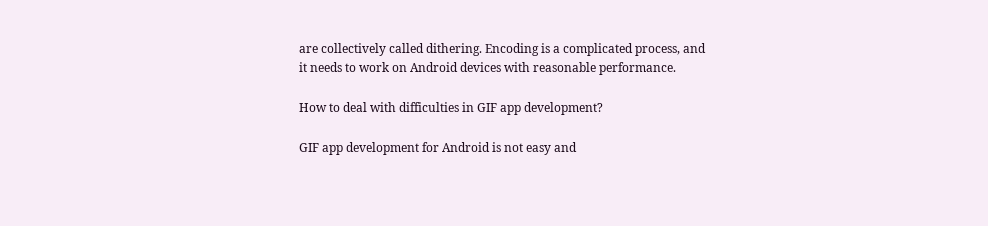are collectively called dithering. Encoding is a complicated process, and it needs to work on Android devices with reasonable performance.

How to deal with difficulties in GIF app development?

GIF app development for Android is not easy and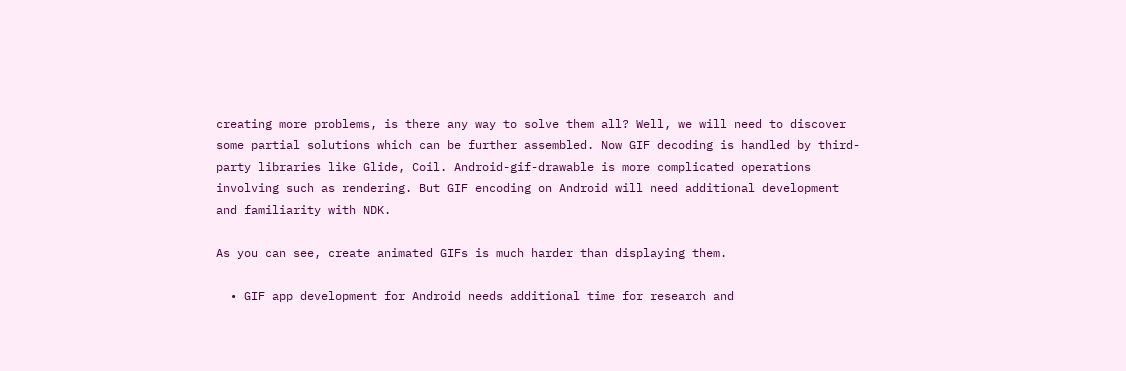creating more problems, is there any way to solve them all? Well, we will need to discover some partial solutions which can be further assembled. Now GIF decoding is handled by third-party libraries like Glide, Coil. Android-gif-drawable is more complicated operations involving such as rendering. But GIF encoding on Android will need additional development and familiarity with NDK.

As you can see, create animated GIFs is much harder than displaying them.

  • GIF app development for Android needs additional time for research and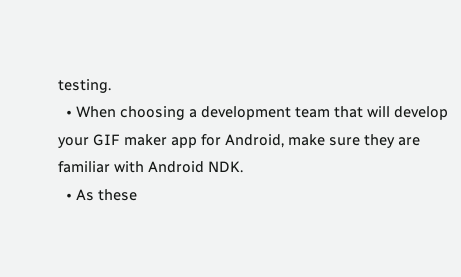testing.
  • When choosing a development team that will develop your GIF maker app for Android, make sure they are familiar with Android NDK.
  • As these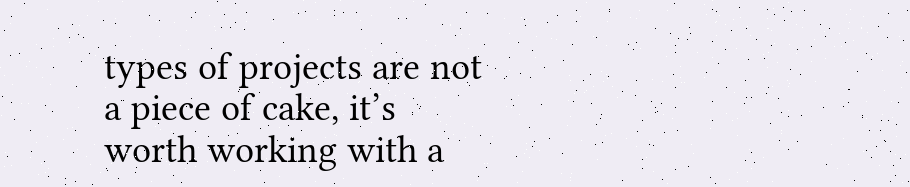types of projects are not a piece of cake, it’s worth working with a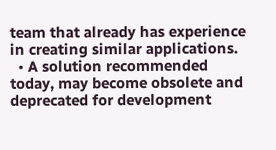team that already has experience in creating similar applications.
  • A solution recommended today, may become obsolete and deprecated for development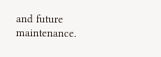and future maintenance.